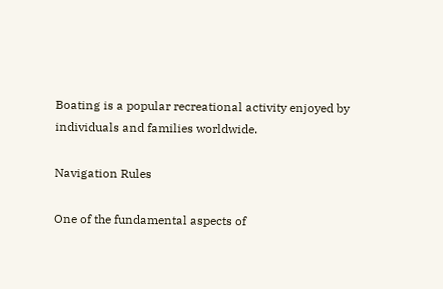Boating is a popular recreational activity enjoyed by individuals and families worldwide.

Navigation Rules

One of the fundamental aspects of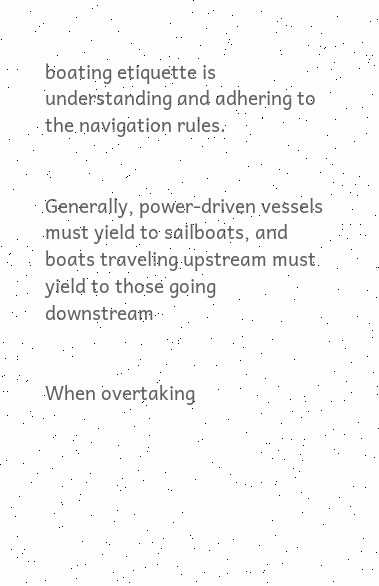boating etiquette is understanding and adhering to the navigation rules.


Generally, power-driven vessels must yield to sailboats, and boats traveling upstream must yield to those going downstream


When overtaking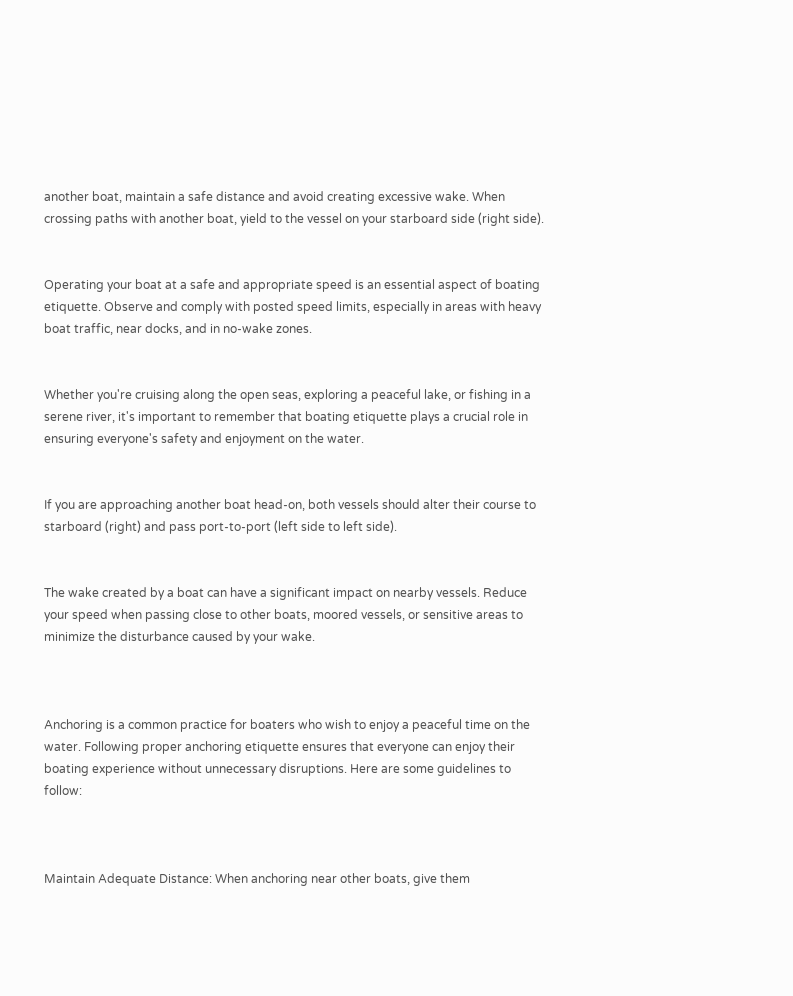another boat, maintain a safe distance and avoid creating excessive wake. When crossing paths with another boat, yield to the vessel on your starboard side (right side).


Operating your boat at a safe and appropriate speed is an essential aspect of boating etiquette. Observe and comply with posted speed limits, especially in areas with heavy boat traffic, near docks, and in no-wake zones.


Whether you're cruising along the open seas, exploring a peaceful lake, or fishing in a serene river, it's important to remember that boating etiquette plays a crucial role in ensuring everyone's safety and enjoyment on the water.


If you are approaching another boat head-on, both vessels should alter their course to starboard (right) and pass port-to-port (left side to left side).


The wake created by a boat can have a significant impact on nearby vessels. Reduce your speed when passing close to other boats, moored vessels, or sensitive areas to minimize the disturbance caused by your wake.



Anchoring is a common practice for boaters who wish to enjoy a peaceful time on the water. Following proper anchoring etiquette ensures that everyone can enjoy their boating experience without unnecessary disruptions. Here are some guidelines to follow:



Maintain Adequate Distance: When anchoring near other boats, give them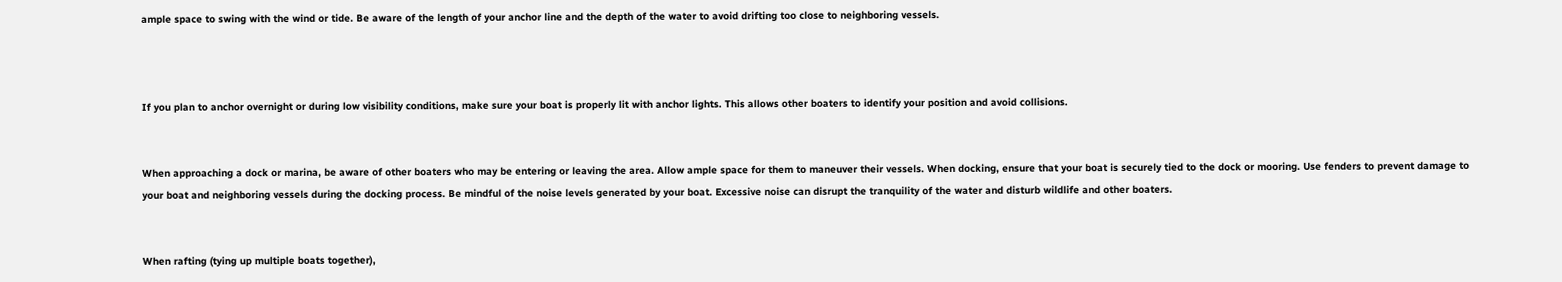ample space to swing with the wind or tide. Be aware of the length of your anchor line and the depth of the water to avoid drifting too close to neighboring vessels.



If you plan to anchor overnight or during low visibility conditions, make sure your boat is properly lit with anchor lights. This allows other boaters to identify your position and avoid collisions.


When approaching a dock or marina, be aware of other boaters who may be entering or leaving the area. Allow ample space for them to maneuver their vessels. When docking, ensure that your boat is securely tied to the dock or mooring. Use fenders to prevent damage to your boat and neighboring vessels during the docking process. Be mindful of the noise levels generated by your boat. Excessive noise can disrupt the tranquility of the water and disturb wildlife and other boaters.


When rafting (tying up multiple boats together),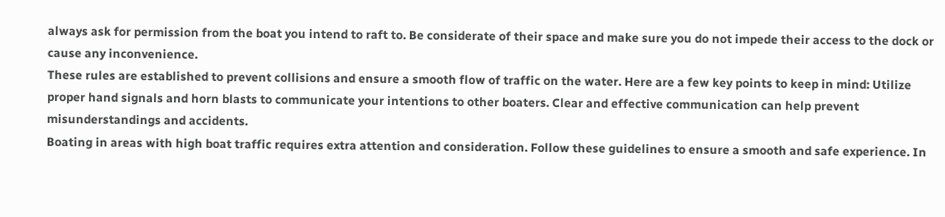always ask for permission from the boat you intend to raft to. Be considerate of their space and make sure you do not impede their access to the dock or cause any inconvenience.
These rules are established to prevent collisions and ensure a smooth flow of traffic on the water. Here are a few key points to keep in mind: Utilize proper hand signals and horn blasts to communicate your intentions to other boaters. Clear and effective communication can help prevent misunderstandings and accidents.
Boating in areas with high boat traffic requires extra attention and consideration. Follow these guidelines to ensure a smooth and safe experience. In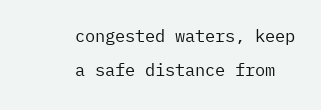congested waters, keep a safe distance from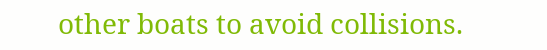other boats to avoid collisions.